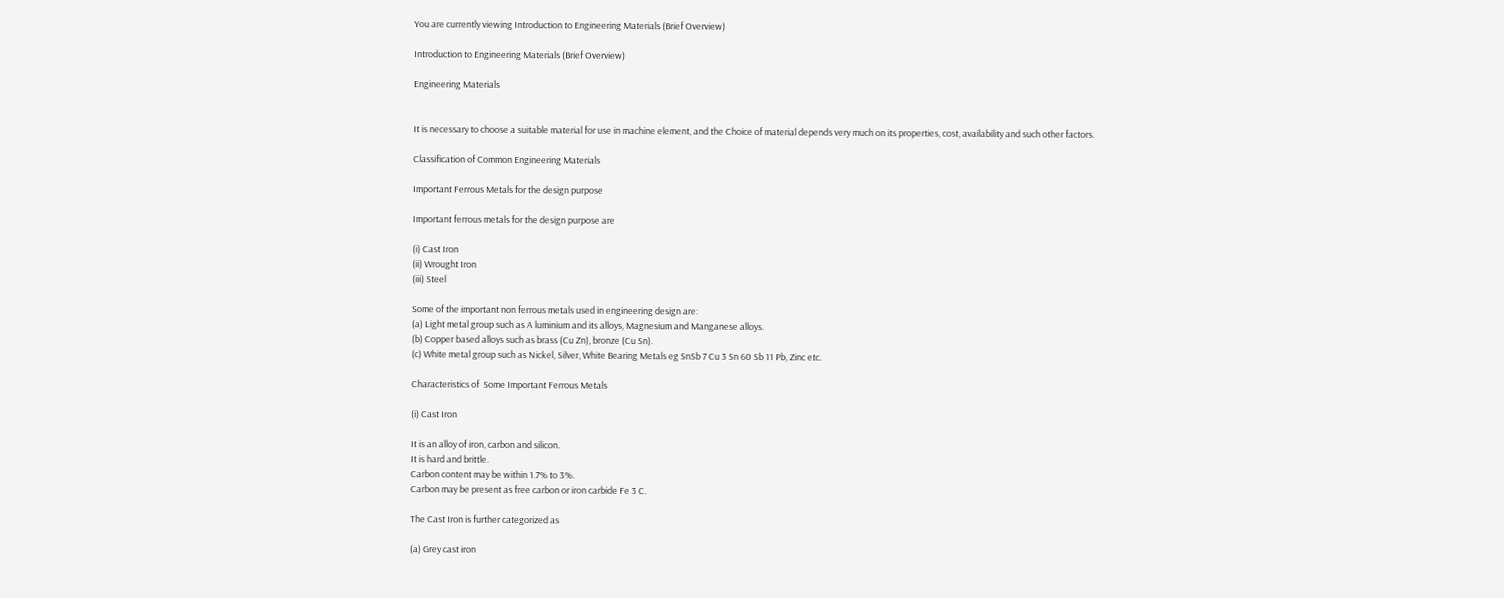You are currently viewing Introduction to Engineering Materials (Brief Overview)

Introduction to Engineering Materials (Brief Overview)

Engineering Materials


It is necessary to choose a suitable material for use in machine element, and the Choice of material depends very much on its properties, cost, availability and such other factors.

Classification of Common Engineering Materials

Important Ferrous Metals for the design purpose

Important ferrous metals for the design purpose are

(i) Cast Iron
(ii) Wrought Iron
(iii) Steel

Some of the important non ferrous metals used in engineering design are:
(a) Light metal group such as A luminium and its alloys, Magnesium and Manganese alloys.
(b) Copper based alloys such as brass (Cu Zn), bronze (Cu Sn).
(c) White metal group such as Nickel, Silver, White Bearing Metals eg SnSb 7 Cu 3 Sn 60 Sb 11 Pb, Zinc etc.

Characteristics of  Some Important Ferrous Metals

(i) Cast Iron

It is an alloy of iron, carbon and silicon.
It is hard and brittle.
Carbon content may be within 1.7% to 3%.
Carbon may be present as free carbon or iron carbide Fe 3 C.

The Cast Iron is further categorized as

(a) Grey cast iron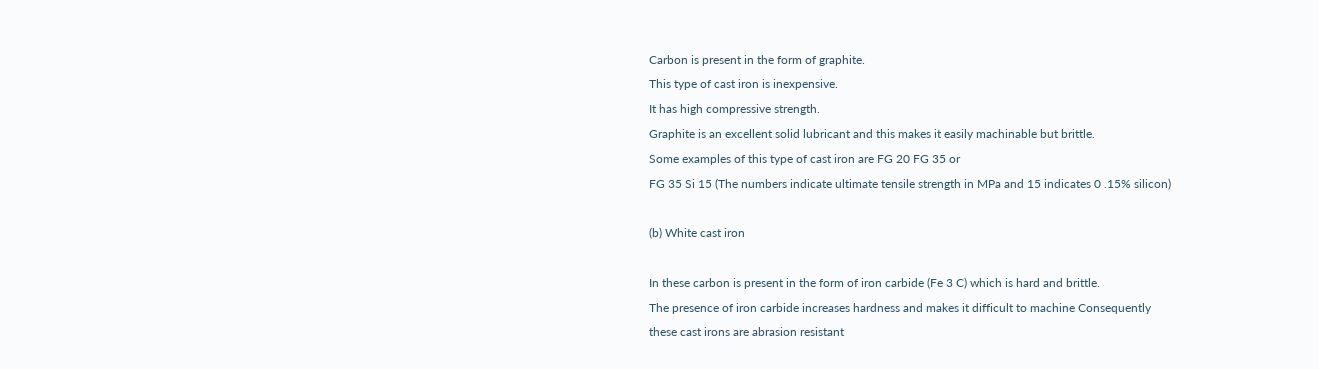Carbon is present in the form of graphite.
This type of cast iron is inexpensive.
It has high compressive strength.
Graphite is an excellent solid lubricant and this makes it easily machinable but brittle.
Some examples of this type of cast iron are FG 20 FG 35 or
FG 35 Si 15 (The numbers indicate ultimate tensile strength in MPa and 15 indicates 0 .15% silicon)

(b) White cast iron

In these carbon is present in the form of iron carbide (Fe 3 C) which is hard and brittle.
The presence of iron carbide increases hardness and makes it difficult to machine Consequently
these cast irons are abrasion resistant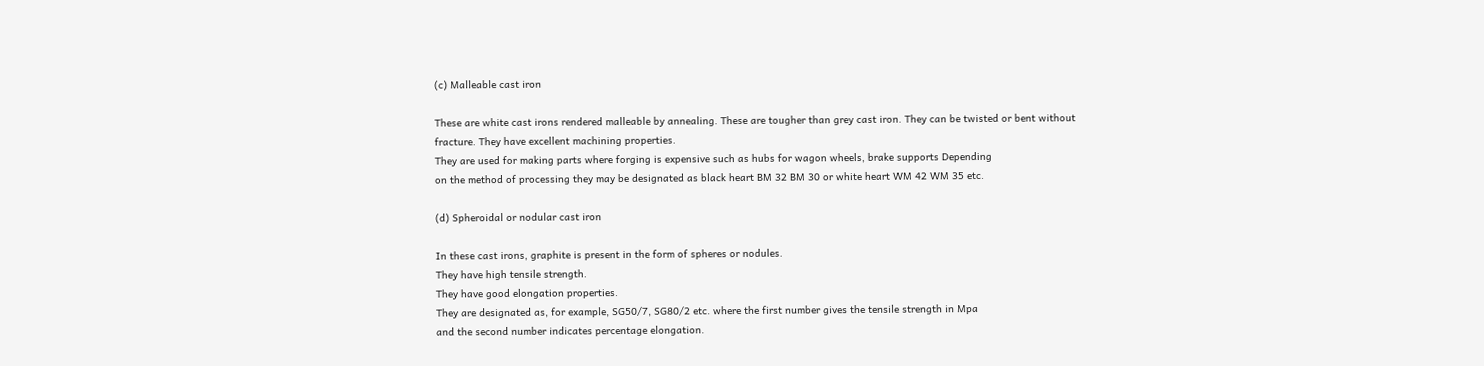(c) Malleable cast iron

These are white cast irons rendered malleable by annealing. These are tougher than grey cast iron. They can be twisted or bent without fracture. They have excellent machining properties.
They are used for making parts where forging is expensive such as hubs for wagon wheels, brake supports Depending
on the method of processing they may be designated as black heart BM 32 BM 30 or white heart WM 42 WM 35 etc.

(d) Spheroidal or nodular cast iron

In these cast irons, graphite is present in the form of spheres or nodules.
They have high tensile strength.
They have good elongation properties.
They are designated as, for example, SG50/7, SG80/2 etc. where the first number gives the tensile strength in Mpa
and the second number indicates percentage elongation.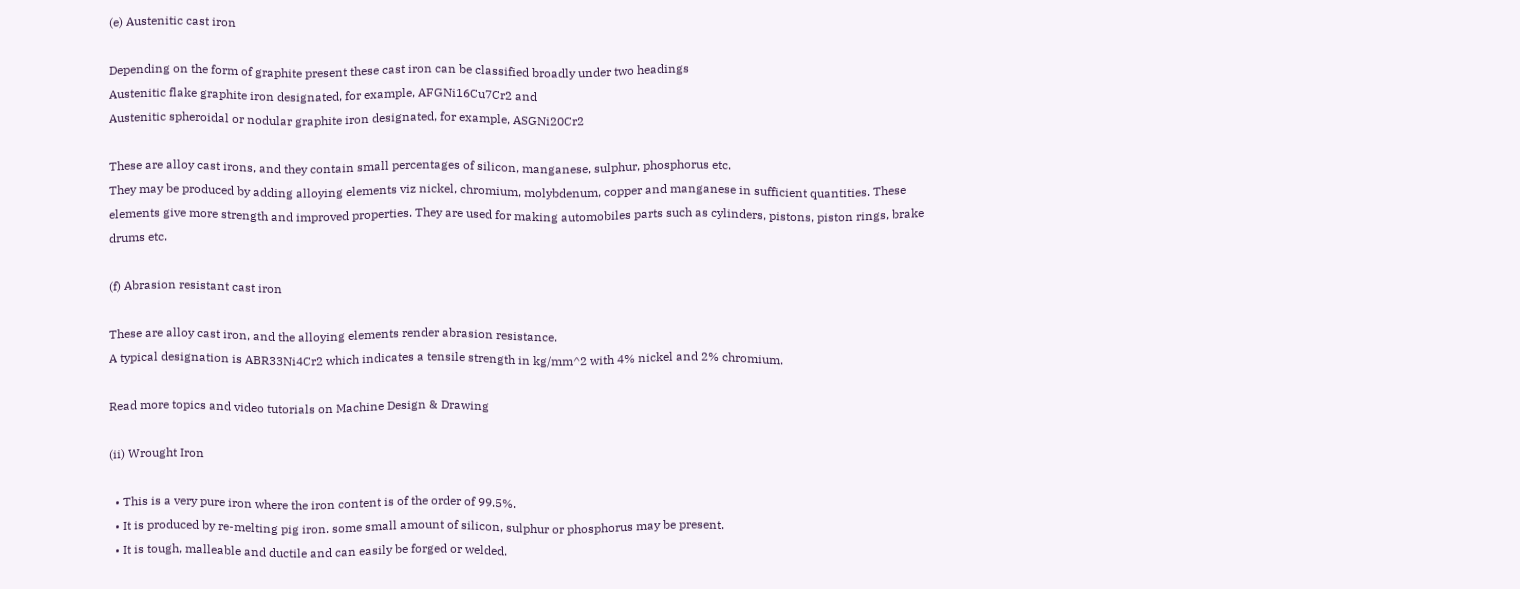(e) Austenitic cast iron

Depending on the form of graphite present these cast iron can be classified broadly under two headings
Austenitic flake graphite iron designated, for example, AFGNi16Cu7Cr2 and
Austenitic spheroidal or nodular graphite iron designated, for example, ASGNi20Cr2

These are alloy cast irons, and they contain small percentages of silicon, manganese, sulphur, phosphorus etc.
They may be produced by adding alloying elements viz nickel, chromium, molybdenum, copper and manganese in sufficient quantities. These elements give more strength and improved properties. They are used for making automobiles parts such as cylinders, pistons, piston rings, brake drums etc.

(f) Abrasion resistant cast iron

These are alloy cast iron, and the alloying elements render abrasion resistance.
A typical designation is ABR33Ni4Cr2 which indicates a tensile strength in kg/mm^2 with 4% nickel and 2% chromium.

Read more topics and video tutorials on Machine Design & Drawing

(ii) Wrought Iron

  • This is a very pure iron where the iron content is of the order of 99.5%.
  • It is produced by re-melting pig iron. some small amount of silicon, sulphur or phosphorus may be present.
  • It is tough, malleable and ductile and can easily be forged or welded.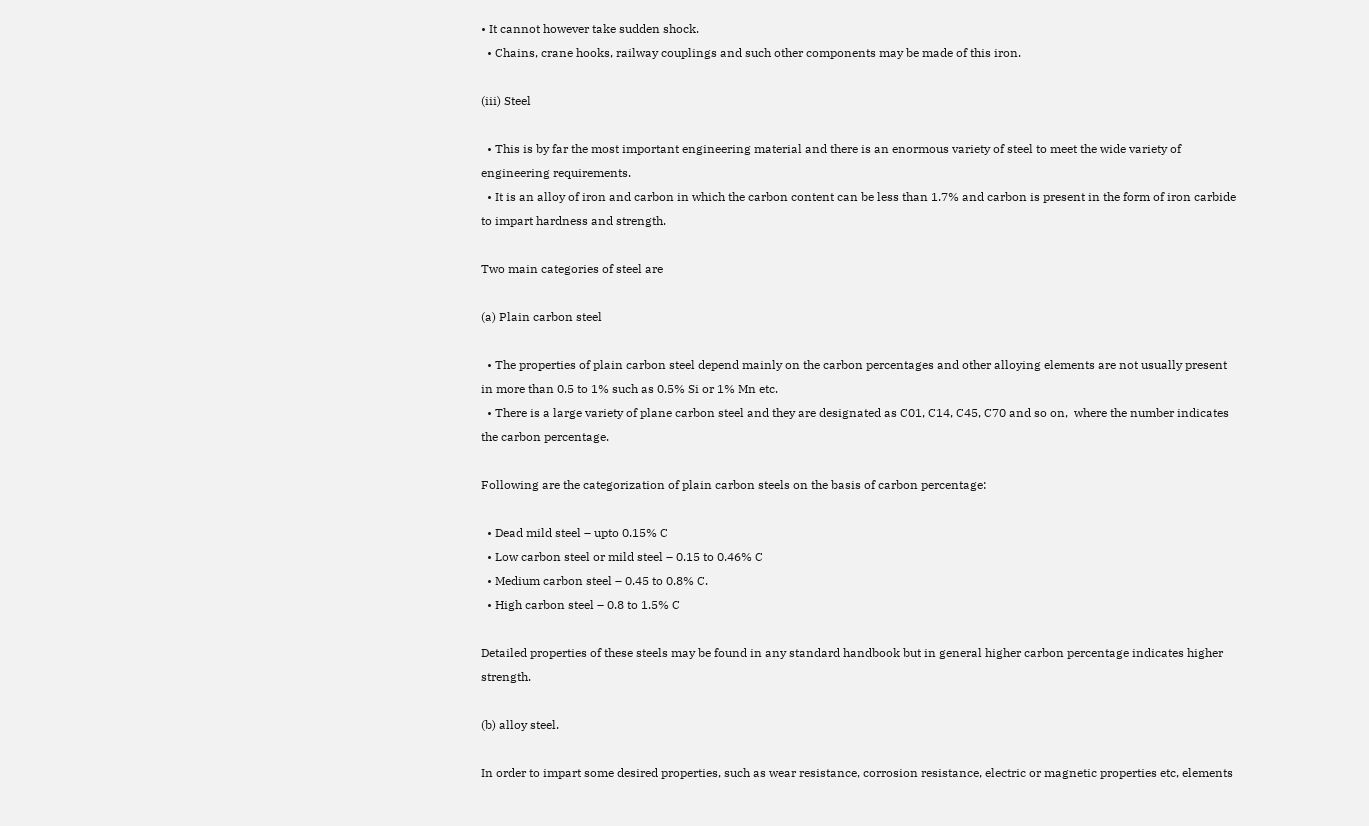• It cannot however take sudden shock.
  • Chains, crane hooks, railway couplings and such other components may be made of this iron.

(iii) Steel

  • This is by far the most important engineering material and there is an enormous variety of steel to meet the wide variety of engineering requirements.
  • It is an alloy of iron and carbon in which the carbon content can be less than 1.7% and carbon is present in the form of iron carbide to impart hardness and strength.

Two main categories of steel are

(a) Plain carbon steel

  • The properties of plain carbon steel depend mainly on the carbon percentages and other alloying elements are not usually present in more than 0.5 to 1% such as 0.5% Si or 1% Mn etc.
  • There is a large variety of plane carbon steel and they are designated as C01, C14, C45, C70 and so on,  where the number indicates the carbon percentage.

Following are the categorization of plain carbon steels on the basis of carbon percentage:

  • Dead mild steel – upto 0.15% C
  • Low carbon steel or mild steel – 0.15 to 0.46% C
  • Medium carbon steel – 0.45 to 0.8% C.
  • High carbon steel – 0.8 to 1.5% C

Detailed properties of these steels may be found in any standard handbook but in general higher carbon percentage indicates higher strength.

(b) alloy steel.

In order to impart some desired properties, such as wear resistance, corrosion resistance, electric or magnetic properties etc, elements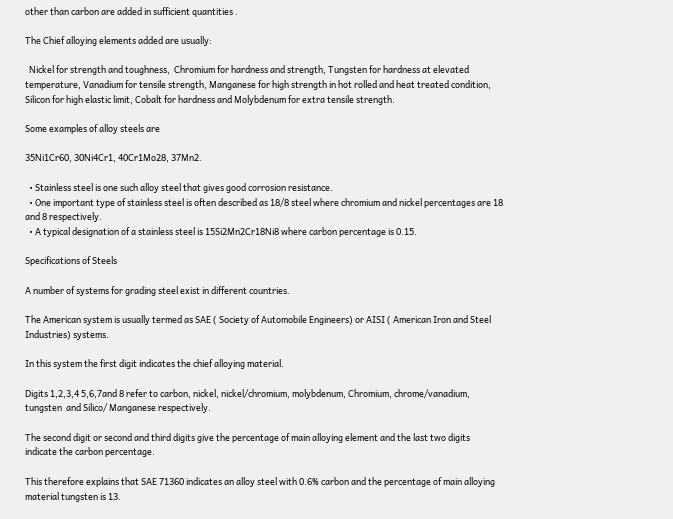other than carbon are added in sufficient quantities .

The Chief alloying elements added are usually:

  Nickel for strength and toughness,  Chromium for hardness and strength, Tungsten for hardness at elevated temperature, Vanadium for tensile strength, Manganese for high strength in hot rolled and heat treated condition, Silicon for high elastic limit, Cobalt for hardness and Molybdenum for extra tensile strength.

Some examples of alloy steels are

35Ni1Cr60, 30Ni4Cr1, 40Cr1Mo28, 37Mn2.

  • Stainless steel is one such alloy steel that gives good corrosion resistance.
  • One important type of stainless steel is often described as 18/8 steel where chromium and nickel percentages are 18 and 8 respectively.
  • A typical designation of a stainless steel is 15Si2Mn2Cr18Ni8 where carbon percentage is 0.15.

Specifications of Steels

A number of systems for grading steel exist in different countries.

The American system is usually termed as SAE ( Society of Automobile Engineers) or AISI ( American Iron and Steel Industries) systems.

In this system the first digit indicates the chief alloying material.

Digits 1,2,3,4 5,6,7and 8 refer to carbon, nickel, nickel/chromium, molybdenum, Chromium, chrome/vanadium, tungsten  and Silico/ Manganese respectively.

The second digit or second and third digits give the percentage of main alloying element and the last two digits indicate the carbon percentage.

This therefore explains that SAE 71360 indicates an alloy steel with 0.6% carbon and the percentage of main alloying material tungsten is 13.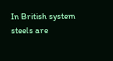In British system steels are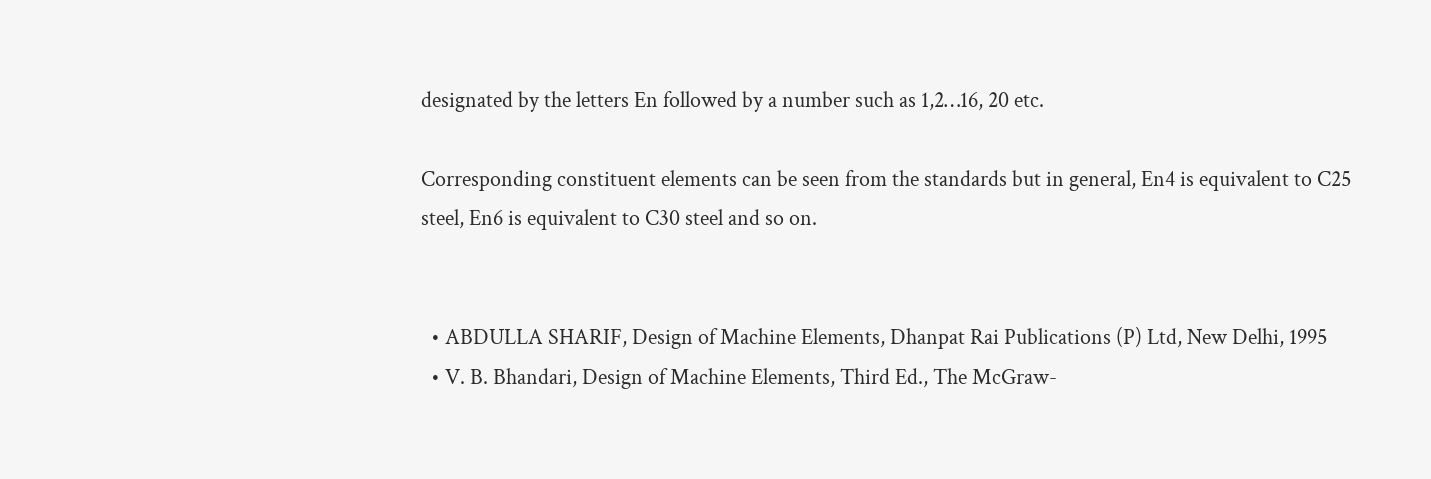designated by the letters En followed by a number such as 1,2…16, 20 etc.

Corresponding constituent elements can be seen from the standards but in general, En4 is equivalent to C25 steel, En6 is equivalent to C30 steel and so on.


  • ABDULLA SHARIF, Design of Machine Elements, Dhanpat Rai Publications (P) Ltd, New Delhi, 1995
  • V. B. Bhandari, Design of Machine Elements, Third Ed., The McGraw-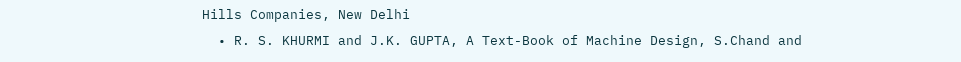Hills Companies, New Delhi
  • R. S. KHURMI and J.K. GUPTA, A Text-Book of Machine Design, S.Chand and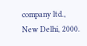company ltd., New Delhi, 2000.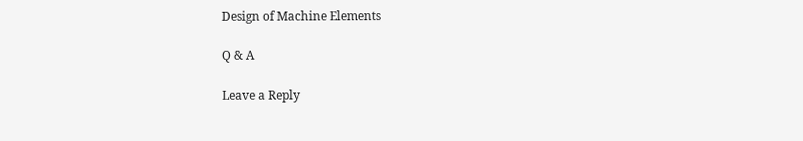Design of Machine Elements

Q & A

Leave a Reply